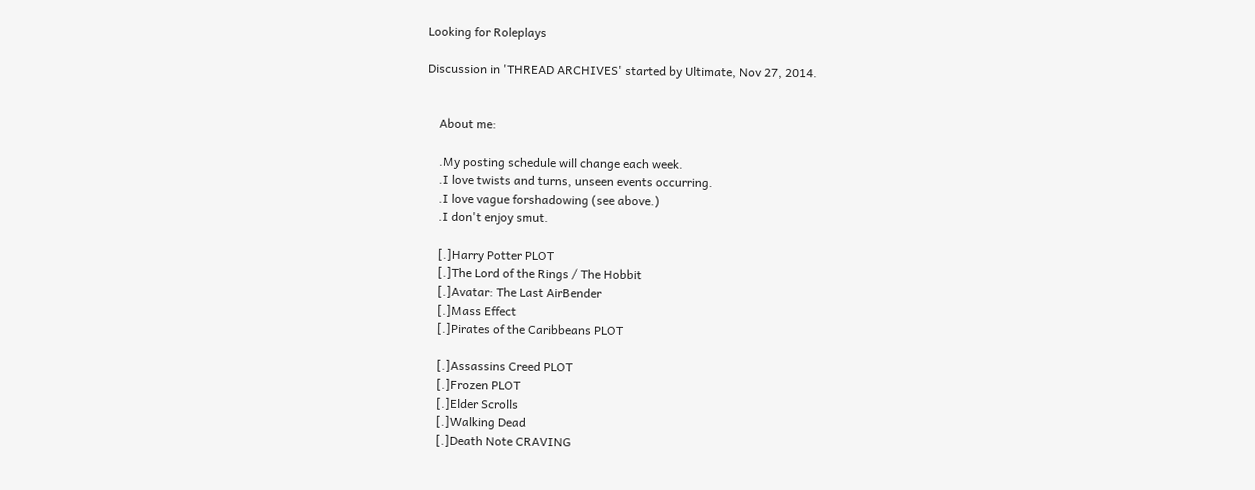Looking for Roleplays

Discussion in 'THREAD ARCHIVES' started by Ultimate, Nov 27, 2014.


    About me:

    .My posting schedule will change each week.
    .I love twists and turns, unseen events occurring.
    .I love vague forshadowing (see above.)
    .I don't enjoy smut.

    [.]Harry Potter PLOT
    [.]The Lord of the Rings / The Hobbit
    [.]Avatar: The Last AirBender
    [.]Mass Effect
    [.]Pirates of the Caribbeans PLOT

    [.]Assassins Creed PLOT
    [.]Frozen PLOT
    [.]Elder Scrolls
    [.]Walking Dead
    [.]Death Note CRAVING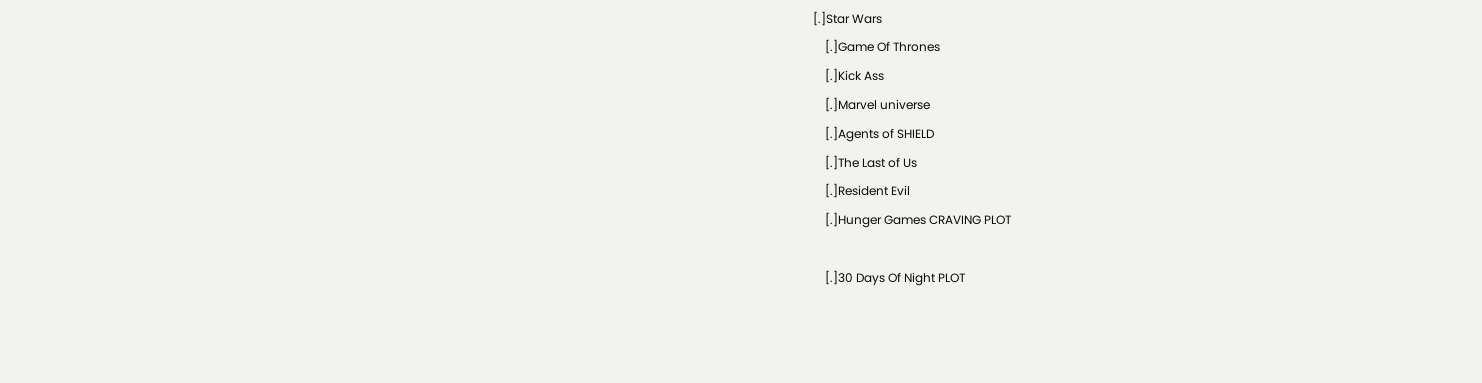[.]Star Wars
    [.]Game Of Thrones
    [.]Kick Ass
    [.]Marvel universe
    [.]Agents of SHIELD
    [.]The Last of Us
    [.]Resident Evil
    [.]Hunger Games CRAVING PLOT

    [.]30 Days Of Night PLOT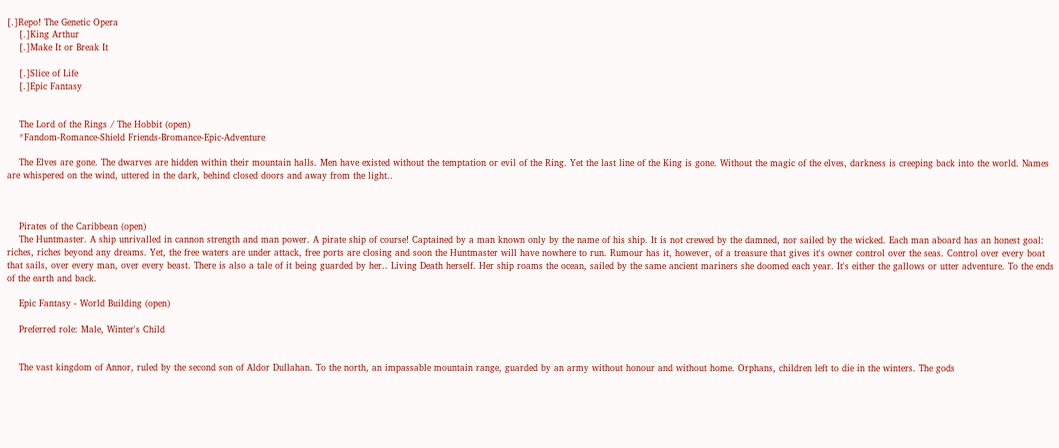[.]Repo! The Genetic Opera
    [.]King Arthur
    [.]Make It or Break It

    [.]Slice of Life
    [.]Epic Fantasy


    The Lord of the Rings / The Hobbit (open)
    *Fandom-Romance-Shield Friends-Bromance-Epic-Adventure

    The Elves are gone. The dwarves are hidden within their mountain halls. Men have existed without the temptation or evil of the Ring. Yet the last line of the King is gone. Without the magic of the elves, darkness is creeping back into the world. Names are whispered on the wind, uttered in the dark, behind closed doors and away from the light..



    Pirates of the Caribbean (open)
    The Huntmaster. A ship unrivalled in cannon strength and man power. A pirate ship of course! Captained by a man known only by the name of his ship. It is not crewed by the damned, nor sailed by the wicked. Each man aboard has an honest goal: riches, riches beyond any dreams. Yet, the free waters are under attack, free ports are closing and soon the Huntmaster will have nowhere to run. Rumour has it, however, of a treasure that gives it's owner control over the seas. Control over every boat that sails, over every man, over every beast. There is also a tale of it being guarded by her.. Living Death herself. Her ship roams the ocean, sailed by the same ancient mariners she doomed each year. It's either the gallows or utter adventure. To the ends of the earth and back.

    Epic Fantasy - World Building (open)

    Preferred role: Male, Winter's Child


    The vast kingdom of Annor, ruled by the second son of Aldor Dullahan. To the north, an impassable mountain range, guarded by an army without honour and without home. Orphans, children left to die in the winters. The gods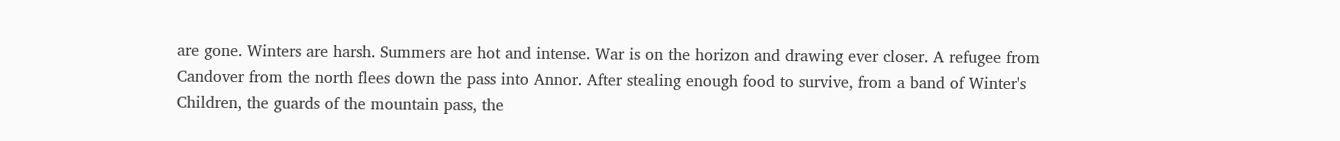are gone. Winters are harsh. Summers are hot and intense. War is on the horizon and drawing ever closer. A refugee from Candover from the north flees down the pass into Annor. After stealing enough food to survive, from a band of Winter's Children, the guards of the mountain pass, the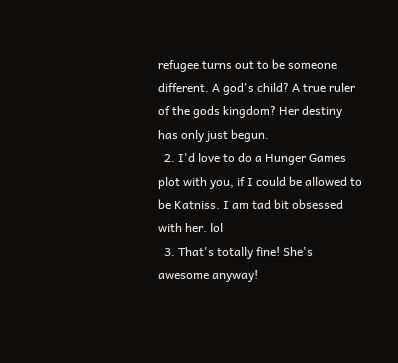refugee turns out to be someone different. A god's child? A true ruler of the gods kingdom? Her destiny has only just begun.
  2. I'd love to do a Hunger Games plot with you, if I could be allowed to be Katniss. I am tad bit obsessed with her. lol
  3. That's totally fine! She's awesome anyway!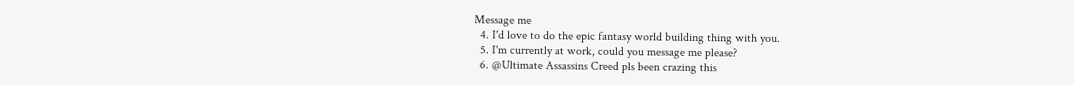Message me
  4. I'd love to do the epic fantasy world building thing with you.
  5. I'm currently at work, could you message me please?
  6. @Ultimate Assassins Creed pls been crazing this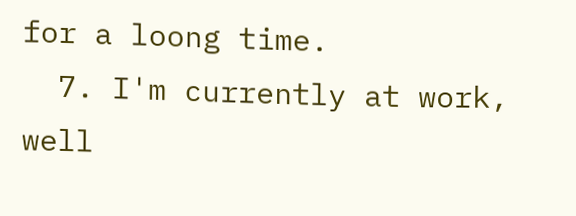for a loong time.
  7. I'm currently at work, well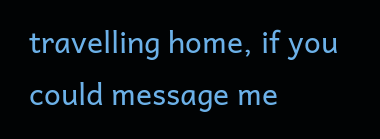travelling home, if you could message me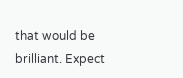that would be brilliant. Expect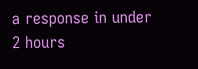a response in under 2 hours